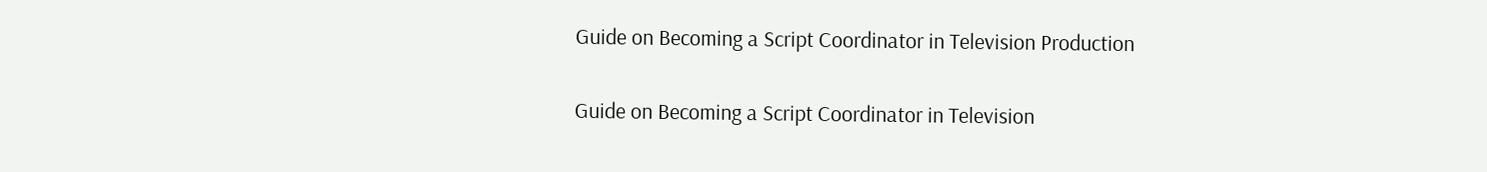Guide on Becoming a Script Coordinator in Television Production

Guide on Becoming a Script Coordinator in Television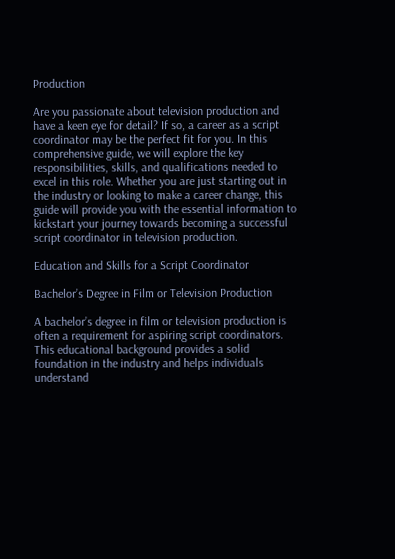Production

Are you passionate about television production and have a keen eye for detail? If so, a career as a script coordinator may be the perfect fit for you. In this comprehensive guide, we will explore the key responsibilities, skills, and qualifications needed to excel in this role. Whether you are just starting out in the industry or looking to make a career change, this guide will provide you with the essential information to kickstart your journey towards becoming a successful script coordinator in television production.

Education and Skills for a Script Coordinator

Bachelor’s Degree in Film or Television Production

A bachelor’s degree in film or television production is often a requirement for aspiring script coordinators. This educational background provides a solid foundation in the industry and helps individuals understand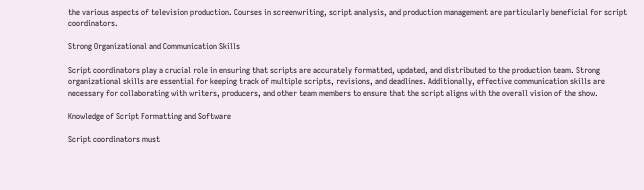the various aspects of television production. Courses in screenwriting, script analysis, and production management are particularly beneficial for script coordinators.

Strong Organizational and Communication Skills

Script coordinators play a crucial role in ensuring that scripts are accurately formatted, updated, and distributed to the production team. Strong organizational skills are essential for keeping track of multiple scripts, revisions, and deadlines. Additionally, effective communication skills are necessary for collaborating with writers, producers, and other team members to ensure that the script aligns with the overall vision of the show.

Knowledge of Script Formatting and Software

Script coordinators must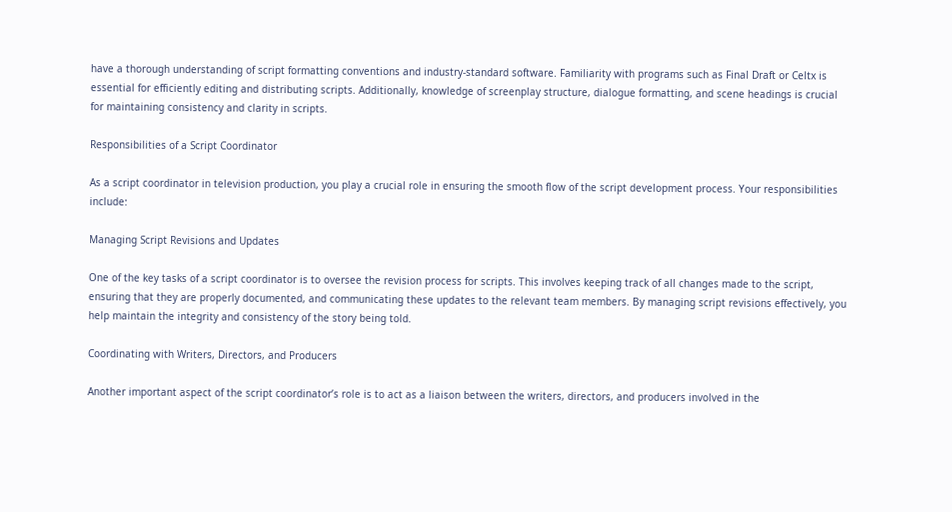have a thorough understanding of script formatting conventions and industry-standard software. Familiarity with programs such as Final Draft or Celtx is essential for efficiently editing and distributing scripts. Additionally, knowledge of screenplay structure, dialogue formatting, and scene headings is crucial for maintaining consistency and clarity in scripts.

Responsibilities of a Script Coordinator

As a script coordinator in television production, you play a crucial role in ensuring the smooth flow of the script development process. Your responsibilities include:

Managing Script Revisions and Updates

One of the key tasks of a script coordinator is to oversee the revision process for scripts. This involves keeping track of all changes made to the script, ensuring that they are properly documented, and communicating these updates to the relevant team members. By managing script revisions effectively, you help maintain the integrity and consistency of the story being told.

Coordinating with Writers, Directors, and Producers

Another important aspect of the script coordinator’s role is to act as a liaison between the writers, directors, and producers involved in the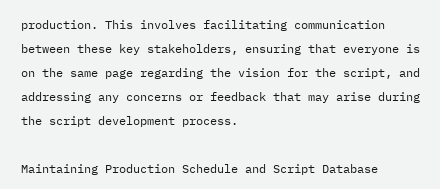production. This involves facilitating communication between these key stakeholders, ensuring that everyone is on the same page regarding the vision for the script, and addressing any concerns or feedback that may arise during the script development process.

Maintaining Production Schedule and Script Database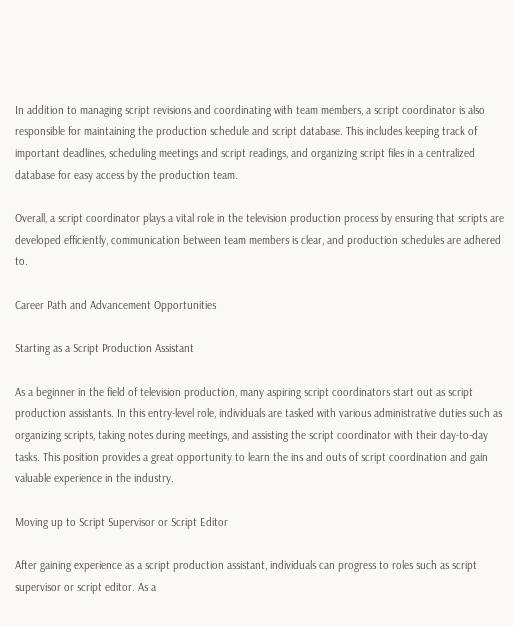In addition to managing script revisions and coordinating with team members, a script coordinator is also responsible for maintaining the production schedule and script database. This includes keeping track of important deadlines, scheduling meetings and script readings, and organizing script files in a centralized database for easy access by the production team.

Overall, a script coordinator plays a vital role in the television production process by ensuring that scripts are developed efficiently, communication between team members is clear, and production schedules are adhered to.

Career Path and Advancement Opportunities

Starting as a Script Production Assistant

As a beginner in the field of television production, many aspiring script coordinators start out as script production assistants. In this entry-level role, individuals are tasked with various administrative duties such as organizing scripts, taking notes during meetings, and assisting the script coordinator with their day-to-day tasks. This position provides a great opportunity to learn the ins and outs of script coordination and gain valuable experience in the industry.

Moving up to Script Supervisor or Script Editor

After gaining experience as a script production assistant, individuals can progress to roles such as script supervisor or script editor. As a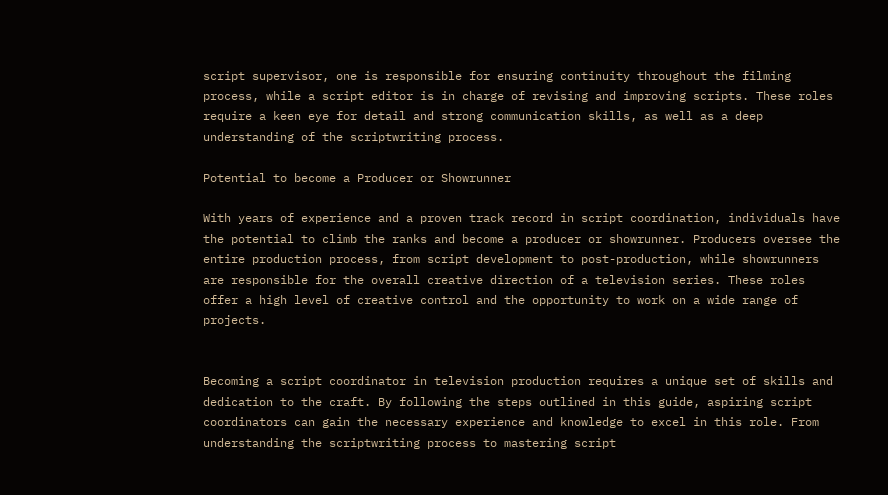script supervisor, one is responsible for ensuring continuity throughout the filming process, while a script editor is in charge of revising and improving scripts. These roles require a keen eye for detail and strong communication skills, as well as a deep understanding of the scriptwriting process.

Potential to become a Producer or Showrunner

With years of experience and a proven track record in script coordination, individuals have the potential to climb the ranks and become a producer or showrunner. Producers oversee the entire production process, from script development to post-production, while showrunners are responsible for the overall creative direction of a television series. These roles offer a high level of creative control and the opportunity to work on a wide range of projects.


Becoming a script coordinator in television production requires a unique set of skills and dedication to the craft. By following the steps outlined in this guide, aspiring script coordinators can gain the necessary experience and knowledge to excel in this role. From understanding the scriptwriting process to mastering script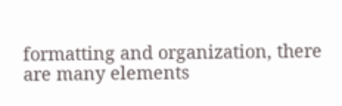formatting and organization, there are many elements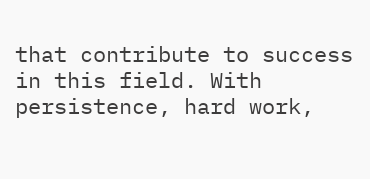that contribute to success in this field. With persistence, hard work,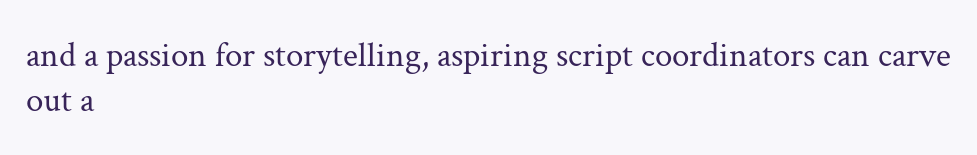and a passion for storytelling, aspiring script coordinators can carve out a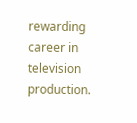rewarding career in television production.